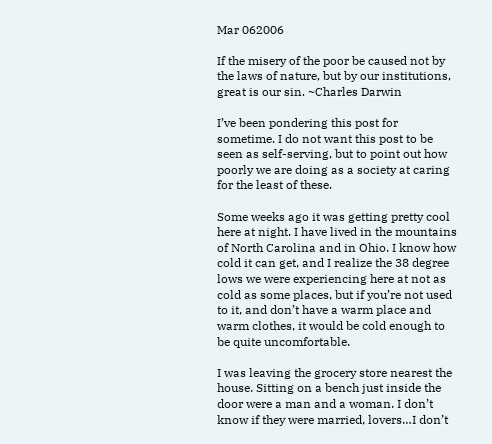Mar 062006

If the misery of the poor be caused not by the laws of nature, but by our institutions, great is our sin. ~Charles Darwin

I’ve been pondering this post for sometime. I do not want this post to be seen as self-serving, but to point out how poorly we are doing as a society at caring for the least of these.

Some weeks ago it was getting pretty cool here at night. I have lived in the mountains of North Carolina and in Ohio. I know how cold it can get, and I realize the 38 degree lows we were experiencing here at not as cold as some places, but if you’re not used to it, and don’t have a warm place and warm clothes, it would be cold enough to be quite uncomfortable.

I was leaving the grocery store nearest the house. Sitting on a bench just inside the door were a man and a woman. I don’t know if they were married, lovers…I don’t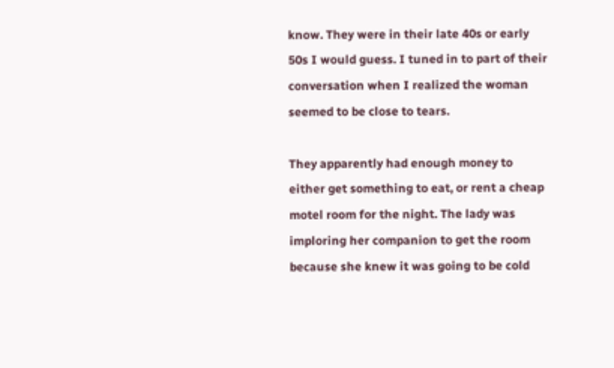know. They were in their late 40s or early 50s I would guess. I tuned in to part of their conversation when I realized the woman seemed to be close to tears.

They apparently had enough money to either get something to eat, or rent a cheap motel room for the night. The lady was imploring her companion to get the room because she knew it was going to be cold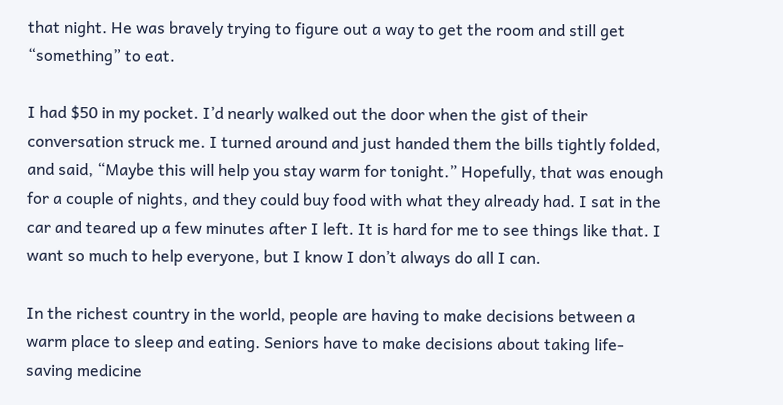that night. He was bravely trying to figure out a way to get the room and still get “something” to eat.

I had $50 in my pocket. I’d nearly walked out the door when the gist of their conversation struck me. I turned around and just handed them the bills tightly folded, and said, “Maybe this will help you stay warm for tonight.” Hopefully, that was enough for a couple of nights, and they could buy food with what they already had. I sat in the car and teared up a few minutes after I left. It is hard for me to see things like that. I want so much to help everyone, but I know I don’t always do all I can.

In the richest country in the world, people are having to make decisions between a warm place to sleep and eating. Seniors have to make decisions about taking life-saving medicine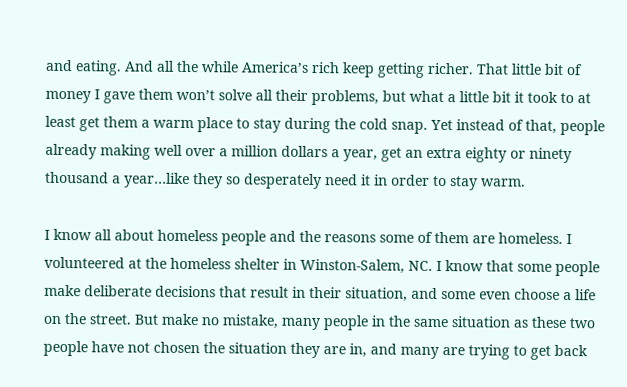and eating. And all the while America’s rich keep getting richer. That little bit of money I gave them won’t solve all their problems, but what a little bit it took to at least get them a warm place to stay during the cold snap. Yet instead of that, people already making well over a million dollars a year, get an extra eighty or ninety thousand a year…like they so desperately need it in order to stay warm.

I know all about homeless people and the reasons some of them are homeless. I volunteered at the homeless shelter in Winston-Salem, NC. I know that some people make deliberate decisions that result in their situation, and some even choose a life on the street. But make no mistake, many people in the same situation as these two people have not chosen the situation they are in, and many are trying to get back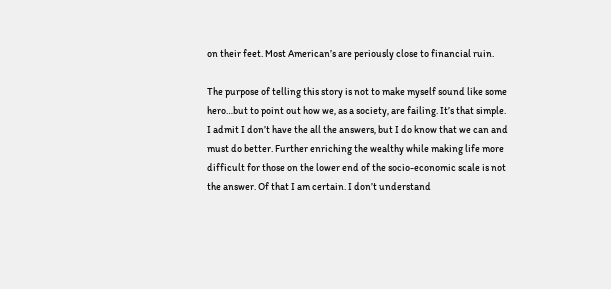on their feet. Most American’s are periously close to financial ruin.

The purpose of telling this story is not to make myself sound like some hero…but to point out how we, as a society, are failing. It’s that simple. I admit I don’t have the all the answers, but I do know that we can and must do better. Further enriching the wealthy while making life more difficult for those on the lower end of the socio-economic scale is not the answer. Of that I am certain. I don’t understand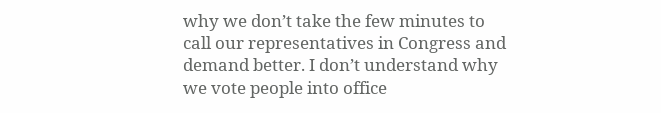why we don’t take the few minutes to call our representatives in Congress and demand better. I don’t understand why we vote people into office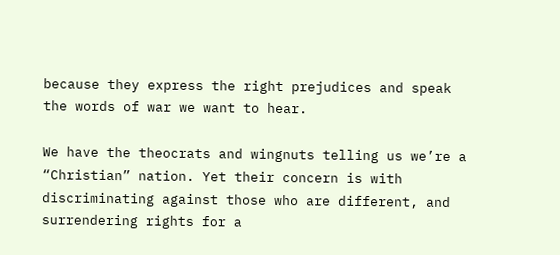because they express the right prejudices and speak the words of war we want to hear.

We have the theocrats and wingnuts telling us we’re a “Christian” nation. Yet their concern is with discriminating against those who are different, and surrendering rights for a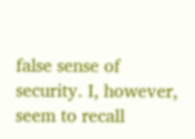false sense of security. I, however, seem to recall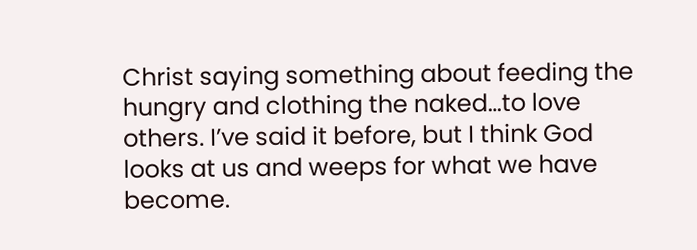Christ saying something about feeding the hungry and clothing the naked…to love others. I’ve said it before, but I think God looks at us and weeps for what we have become.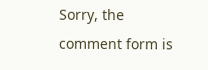Sorry, the comment form is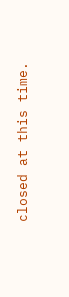closed at this time.